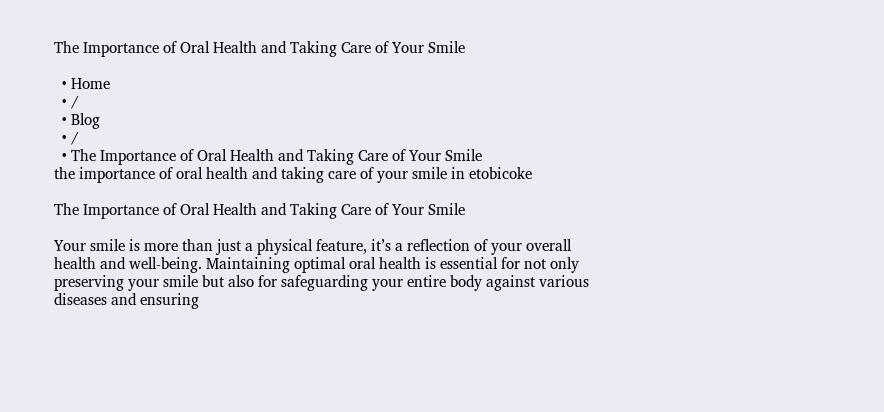The Importance of Oral Health and Taking Care of Your Smile

  • Home
  • /
  • Blog
  • /
  • The Importance of Oral Health and Taking Care of Your Smile
the importance of oral health and taking care of your smile in etobicoke

The Importance of Oral Health and Taking Care of Your Smile

Your smile is more than just a physical feature, it’s a reflection of your overall health and well-being. Maintaining optimal oral health is essential for not only preserving your smile but also for safeguarding your entire body against various diseases and ensuring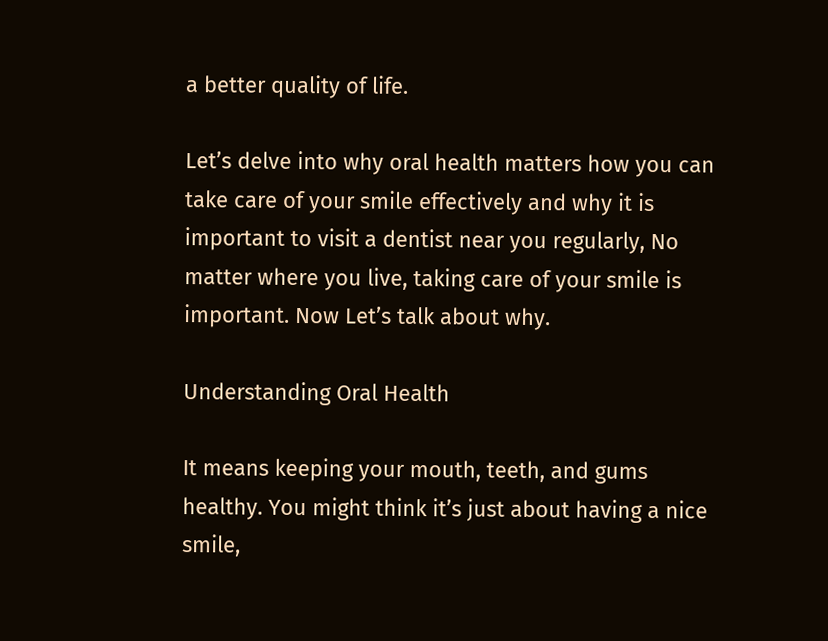a better quality of life.

Let’s delve into why oral health matters how you can take care of your smile effectively and why it is important to visit a dentist near you regularly, No matter where you live, taking care of your smile is important. Now Let’s talk about why.

Understanding Oral Health

It means keeping your mouth, teeth, and gums healthy. You might think it’s just about having a nice smile,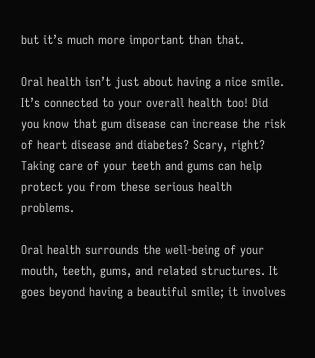but it’s much more important than that.

Oral health isn’t just about having a nice smile. It’s connected to your overall health too! Did you know that gum disease can increase the risk of heart disease and diabetes? Scary, right? Taking care of your teeth and gums can help protect you from these serious health problems.

Oral health surrounds the well-being of your mouth, teeth, gums, and related structures. It goes beyond having a beautiful smile; it involves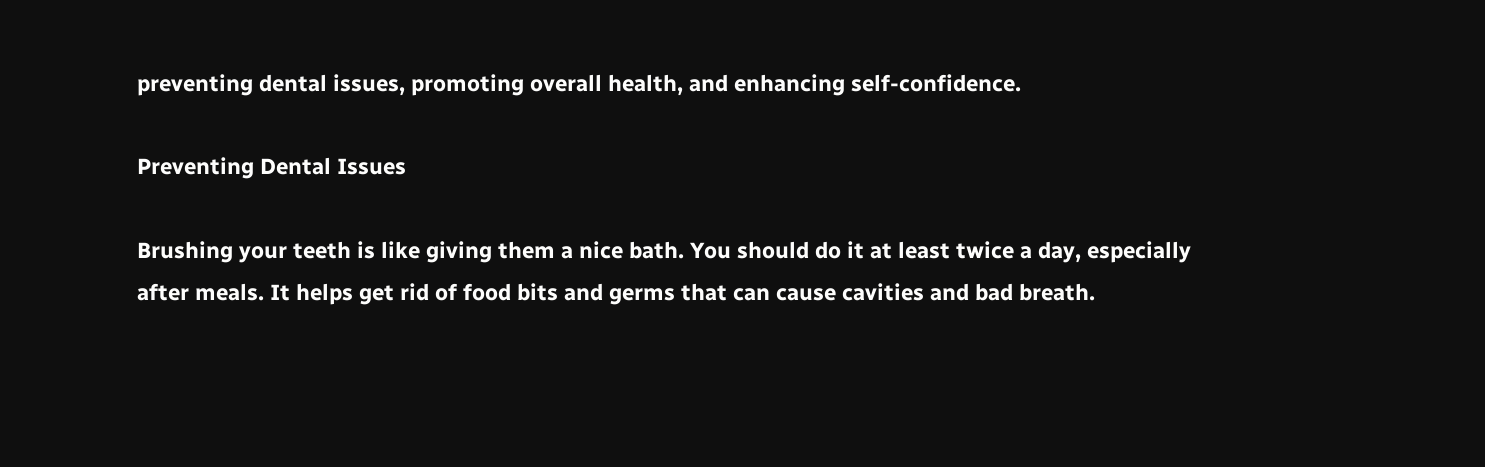preventing dental issues, promoting overall health, and enhancing self-confidence.

Preventing Dental Issues

Brushing your teeth is like giving them a nice bath. You should do it at least twice a day, especially after meals. It helps get rid of food bits and germs that can cause cavities and bad breath.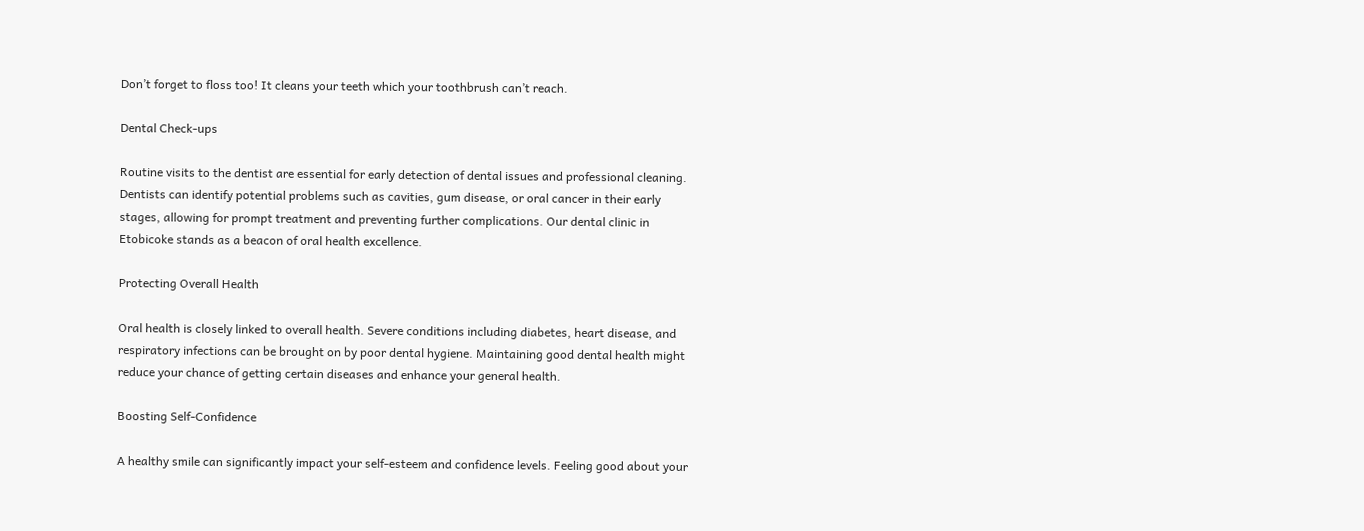Don’t forget to floss too! It cleans your teeth which your toothbrush can’t reach.

Dental Check-ups

Routine visits to the dentist are essential for early detection of dental issues and professional cleaning. Dentists can identify potential problems such as cavities, gum disease, or oral cancer in their early stages, allowing for prompt treatment and preventing further complications. Our dental clinic in Etobicoke stands as a beacon of oral health excellence.

Protecting Overall Health

Oral health is closely linked to overall health. Severe conditions including diabetes, heart disease, and respiratory infections can be brought on by poor dental hygiene. Maintaining good dental health might reduce your chance of getting certain diseases and enhance your general health.

Boosting Self-Confidence

A healthy smile can significantly impact your self-esteem and confidence levels. Feeling good about your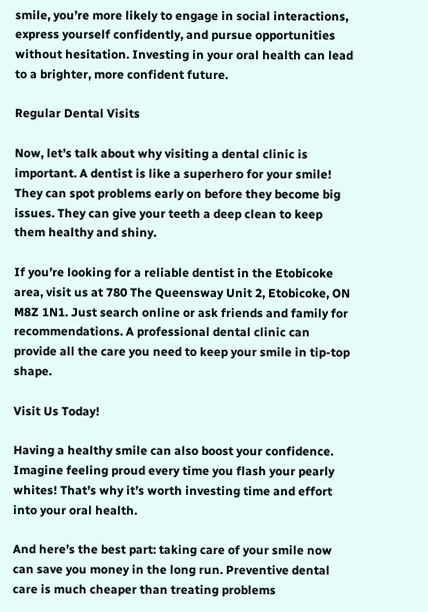smile, you’re more likely to engage in social interactions, express yourself confidently, and pursue opportunities without hesitation. Investing in your oral health can lead to a brighter, more confident future.

Regular Dental Visits

Now, let’s talk about why visiting a dental clinic is important. A dentist is like a superhero for your smile! They can spot problems early on before they become big issues. They can give your teeth a deep clean to keep them healthy and shiny.

If you’re looking for a reliable dentist in the Etobicoke area, visit us at 780 The Queensway Unit 2, Etobicoke, ON M8Z 1N1. Just search online or ask friends and family for recommendations. A professional dental clinic can provide all the care you need to keep your smile in tip-top shape.

Visit Us Today!

Having a healthy smile can also boost your confidence. Imagine feeling proud every time you flash your pearly whites! That’s why it’s worth investing time and effort into your oral health.

And here’s the best part: taking care of your smile now can save you money in the long run. Preventive dental care is much cheaper than treating problems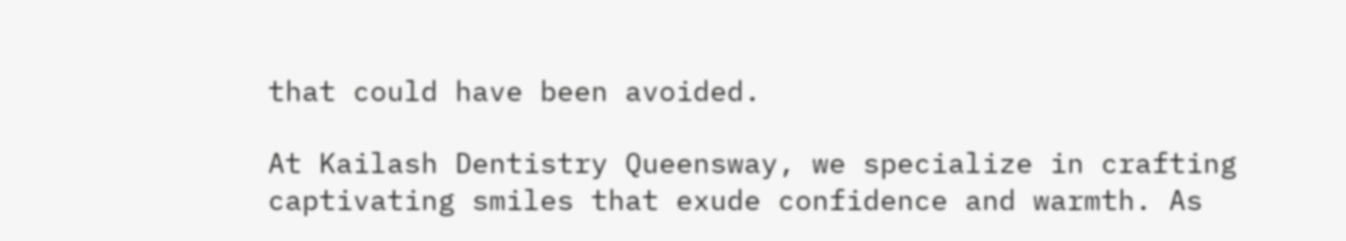that could have been avoided.

At Kailash Dentistry Queensway, we specialize in crafting captivating smiles that exude confidence and warmth. As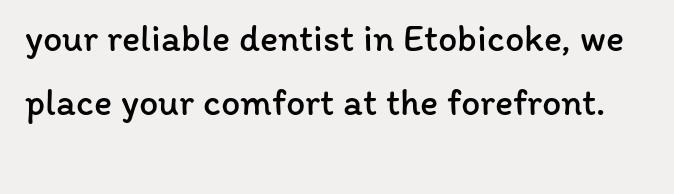your reliable dentist in Etobicoke, we place your comfort at the forefront.